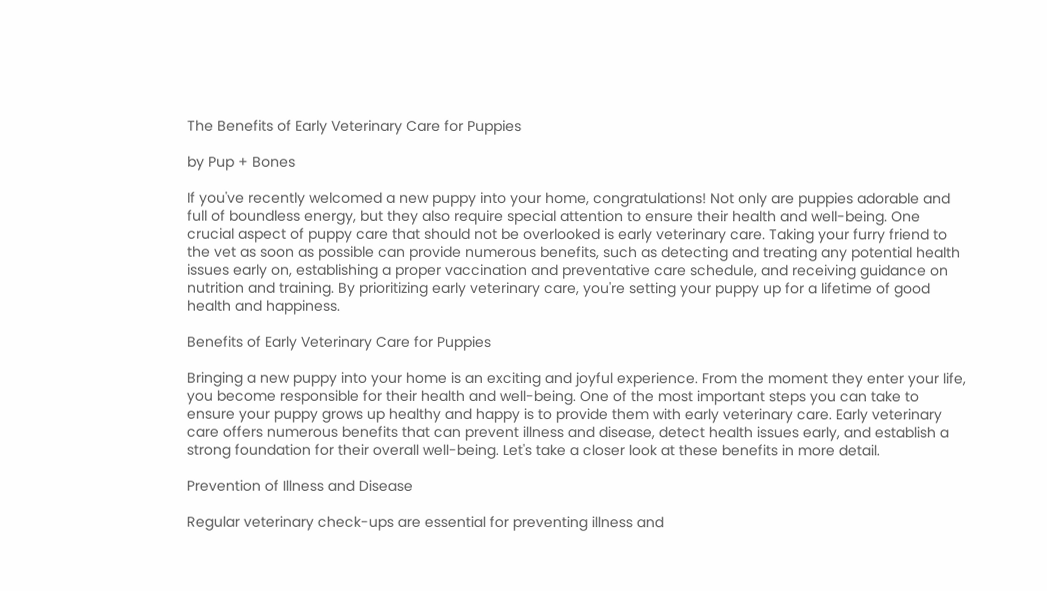The Benefits of Early Veterinary Care for Puppies

by Pup + Bones

If you've recently welcomed a new puppy into your home, congratulations! Not only are puppies adorable and full of boundless energy, but they also require special attention to ensure their health and well-being. One crucial aspect of puppy care that should not be overlooked is early veterinary care. Taking your furry friend to the vet as soon as possible can provide numerous benefits, such as detecting and treating any potential health issues early on, establishing a proper vaccination and preventative care schedule, and receiving guidance on nutrition and training. By prioritizing early veterinary care, you're setting your puppy up for a lifetime of good health and happiness.

Benefits of Early Veterinary Care for Puppies

Bringing a new puppy into your home is an exciting and joyful experience. From the moment they enter your life, you become responsible for their health and well-being. One of the most important steps you can take to ensure your puppy grows up healthy and happy is to provide them with early veterinary care. Early veterinary care offers numerous benefits that can prevent illness and disease, detect health issues early, and establish a strong foundation for their overall well-being. Let's take a closer look at these benefits in more detail.

Prevention of Illness and Disease

Regular veterinary check-ups are essential for preventing illness and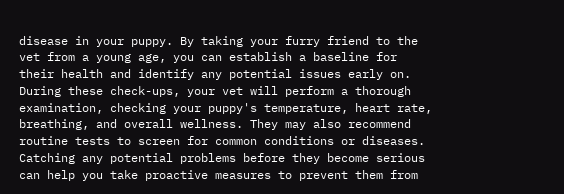disease in your puppy. By taking your furry friend to the vet from a young age, you can establish a baseline for their health and identify any potential issues early on. During these check-ups, your vet will perform a thorough examination, checking your puppy's temperature, heart rate, breathing, and overall wellness. They may also recommend routine tests to screen for common conditions or diseases. Catching any potential problems before they become serious can help you take proactive measures to prevent them from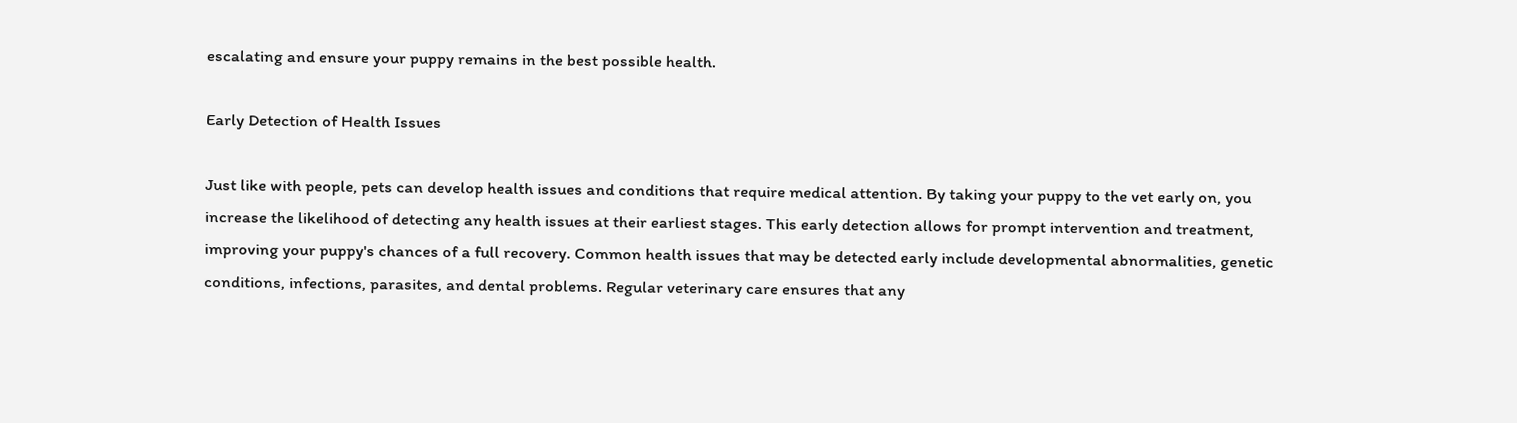escalating and ensure your puppy remains in the best possible health.

Early Detection of Health Issues

Just like with people, pets can develop health issues and conditions that require medical attention. By taking your puppy to the vet early on, you increase the likelihood of detecting any health issues at their earliest stages. This early detection allows for prompt intervention and treatment, improving your puppy's chances of a full recovery. Common health issues that may be detected early include developmental abnormalities, genetic conditions, infections, parasites, and dental problems. Regular veterinary care ensures that any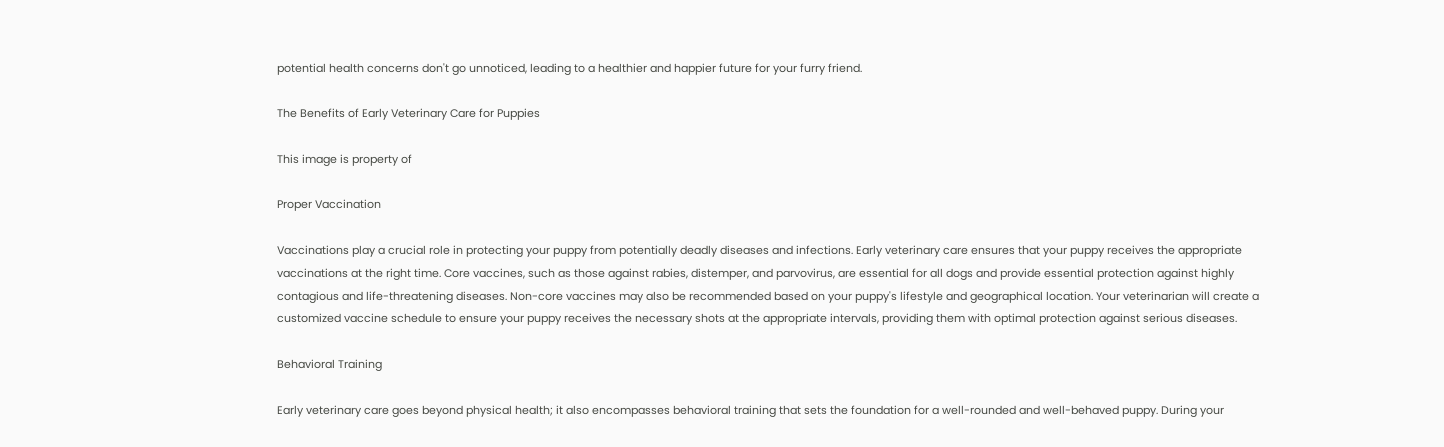potential health concerns don't go unnoticed, leading to a healthier and happier future for your furry friend.

The Benefits of Early Veterinary Care for Puppies

This image is property of

Proper Vaccination

Vaccinations play a crucial role in protecting your puppy from potentially deadly diseases and infections. Early veterinary care ensures that your puppy receives the appropriate vaccinations at the right time. Core vaccines, such as those against rabies, distemper, and parvovirus, are essential for all dogs and provide essential protection against highly contagious and life-threatening diseases. Non-core vaccines may also be recommended based on your puppy's lifestyle and geographical location. Your veterinarian will create a customized vaccine schedule to ensure your puppy receives the necessary shots at the appropriate intervals, providing them with optimal protection against serious diseases.

Behavioral Training

Early veterinary care goes beyond physical health; it also encompasses behavioral training that sets the foundation for a well-rounded and well-behaved puppy. During your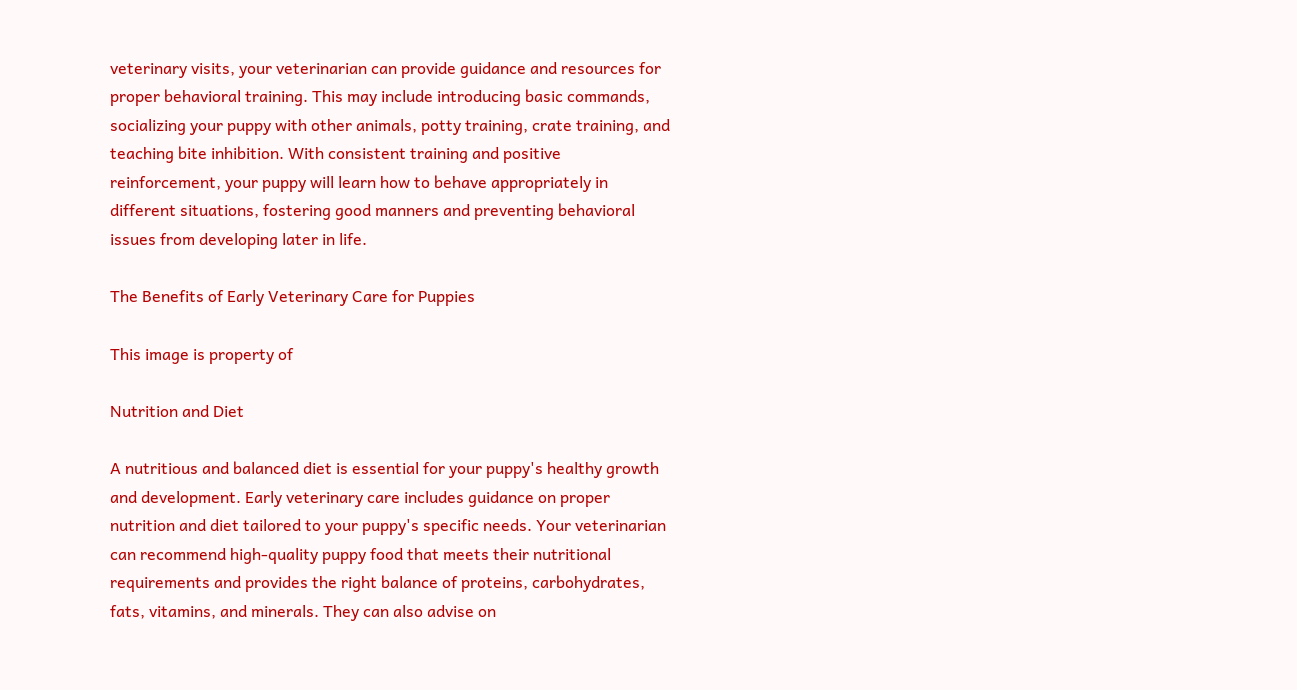veterinary visits, your veterinarian can provide guidance and resources for proper behavioral training. This may include introducing basic commands, socializing your puppy with other animals, potty training, crate training, and teaching bite inhibition. With consistent training and positive reinforcement, your puppy will learn how to behave appropriately in different situations, fostering good manners and preventing behavioral issues from developing later in life.

The Benefits of Early Veterinary Care for Puppies

This image is property of

Nutrition and Diet

A nutritious and balanced diet is essential for your puppy's healthy growth and development. Early veterinary care includes guidance on proper nutrition and diet tailored to your puppy's specific needs. Your veterinarian can recommend high-quality puppy food that meets their nutritional requirements and provides the right balance of proteins, carbohydrates, fats, vitamins, and minerals. They can also advise on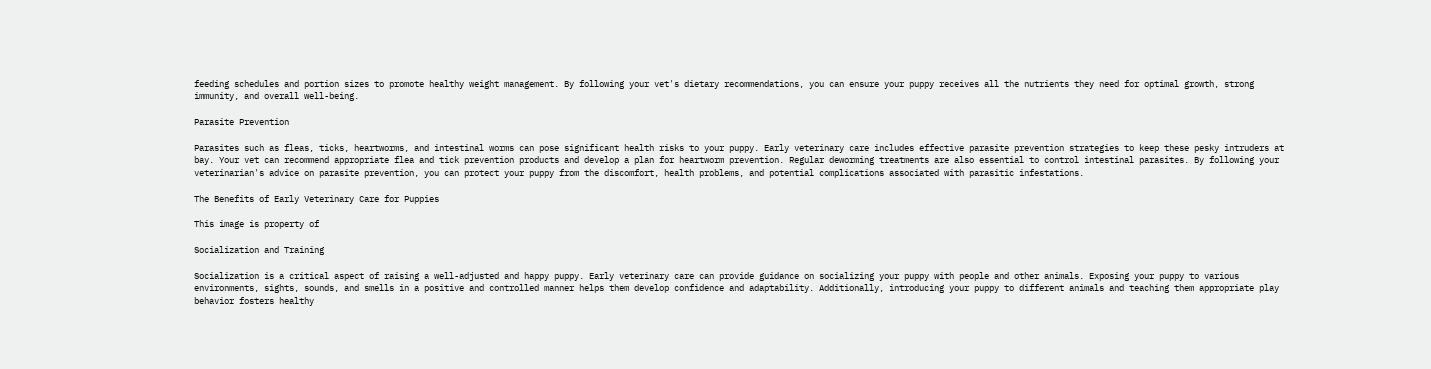feeding schedules and portion sizes to promote healthy weight management. By following your vet's dietary recommendations, you can ensure your puppy receives all the nutrients they need for optimal growth, strong immunity, and overall well-being.

Parasite Prevention

Parasites such as fleas, ticks, heartworms, and intestinal worms can pose significant health risks to your puppy. Early veterinary care includes effective parasite prevention strategies to keep these pesky intruders at bay. Your vet can recommend appropriate flea and tick prevention products and develop a plan for heartworm prevention. Regular deworming treatments are also essential to control intestinal parasites. By following your veterinarian's advice on parasite prevention, you can protect your puppy from the discomfort, health problems, and potential complications associated with parasitic infestations.

The Benefits of Early Veterinary Care for Puppies

This image is property of

Socialization and Training

Socialization is a critical aspect of raising a well-adjusted and happy puppy. Early veterinary care can provide guidance on socializing your puppy with people and other animals. Exposing your puppy to various environments, sights, sounds, and smells in a positive and controlled manner helps them develop confidence and adaptability. Additionally, introducing your puppy to different animals and teaching them appropriate play behavior fosters healthy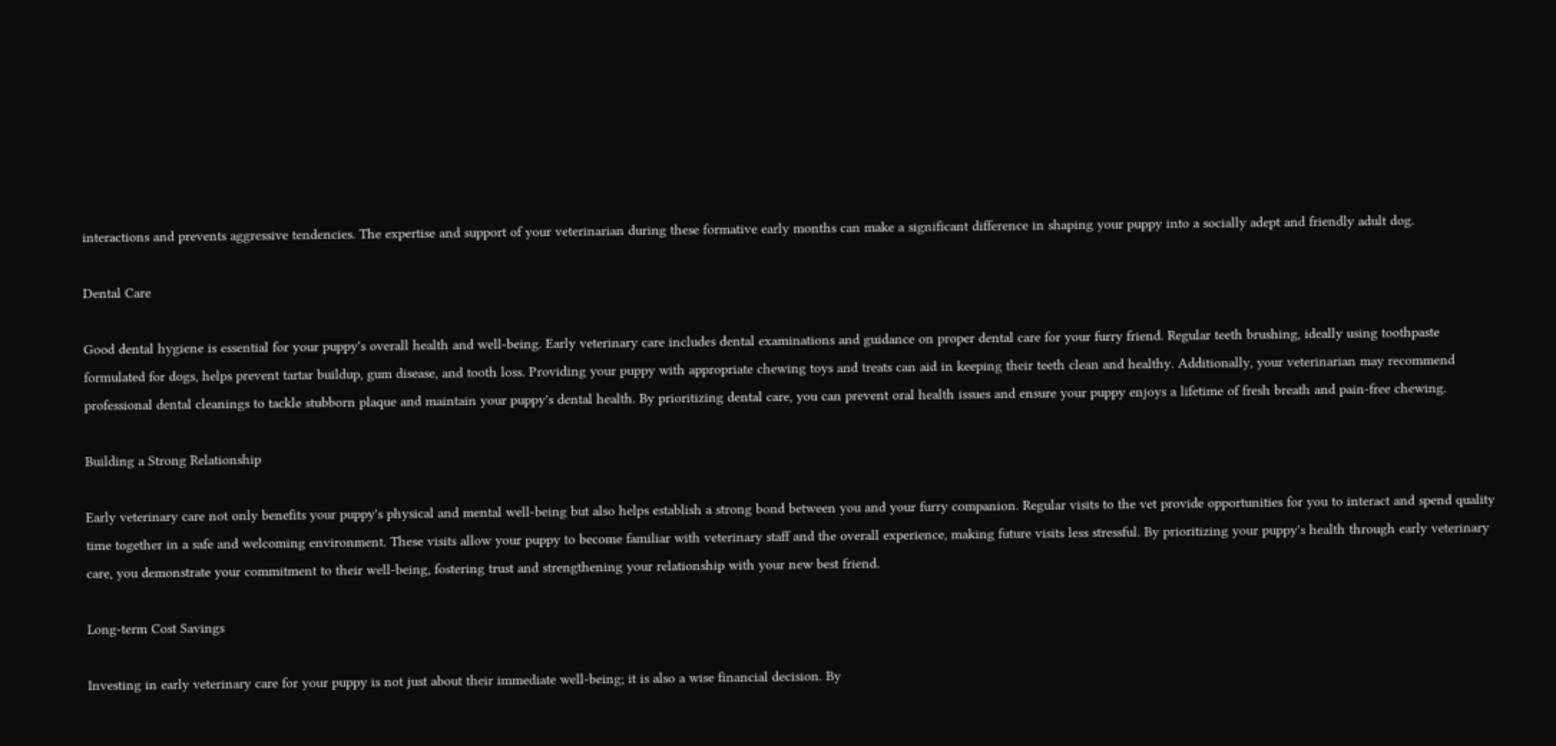interactions and prevents aggressive tendencies. The expertise and support of your veterinarian during these formative early months can make a significant difference in shaping your puppy into a socially adept and friendly adult dog.

Dental Care

Good dental hygiene is essential for your puppy's overall health and well-being. Early veterinary care includes dental examinations and guidance on proper dental care for your furry friend. Regular teeth brushing, ideally using toothpaste formulated for dogs, helps prevent tartar buildup, gum disease, and tooth loss. Providing your puppy with appropriate chewing toys and treats can aid in keeping their teeth clean and healthy. Additionally, your veterinarian may recommend professional dental cleanings to tackle stubborn plaque and maintain your puppy's dental health. By prioritizing dental care, you can prevent oral health issues and ensure your puppy enjoys a lifetime of fresh breath and pain-free chewing.

Building a Strong Relationship

Early veterinary care not only benefits your puppy's physical and mental well-being but also helps establish a strong bond between you and your furry companion. Regular visits to the vet provide opportunities for you to interact and spend quality time together in a safe and welcoming environment. These visits allow your puppy to become familiar with veterinary staff and the overall experience, making future visits less stressful. By prioritizing your puppy's health through early veterinary care, you demonstrate your commitment to their well-being, fostering trust and strengthening your relationship with your new best friend.

Long-term Cost Savings

Investing in early veterinary care for your puppy is not just about their immediate well-being; it is also a wise financial decision. By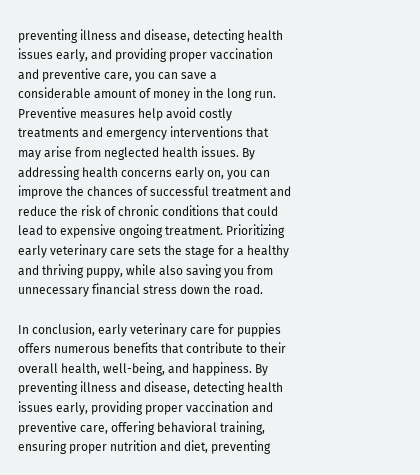preventing illness and disease, detecting health issues early, and providing proper vaccination and preventive care, you can save a considerable amount of money in the long run. Preventive measures help avoid costly treatments and emergency interventions that may arise from neglected health issues. By addressing health concerns early on, you can improve the chances of successful treatment and reduce the risk of chronic conditions that could lead to expensive ongoing treatment. Prioritizing early veterinary care sets the stage for a healthy and thriving puppy, while also saving you from unnecessary financial stress down the road.

In conclusion, early veterinary care for puppies offers numerous benefits that contribute to their overall health, well-being, and happiness. By preventing illness and disease, detecting health issues early, providing proper vaccination and preventive care, offering behavioral training, ensuring proper nutrition and diet, preventing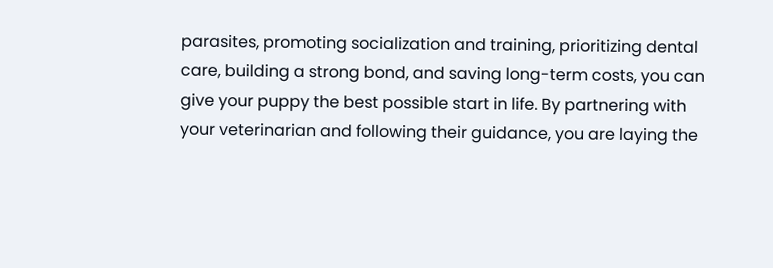parasites, promoting socialization and training, prioritizing dental care, building a strong bond, and saving long-term costs, you can give your puppy the best possible start in life. By partnering with your veterinarian and following their guidance, you are laying the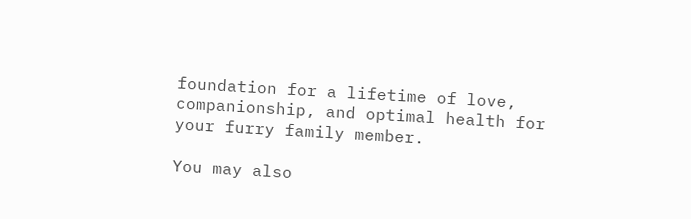foundation for a lifetime of love, companionship, and optimal health for your furry family member.

You may also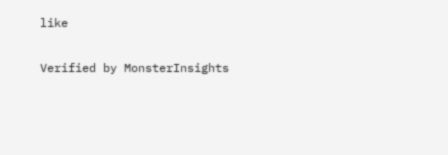like

Verified by MonsterInsights